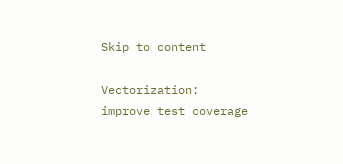Skip to content

Vectorization: improve test coverage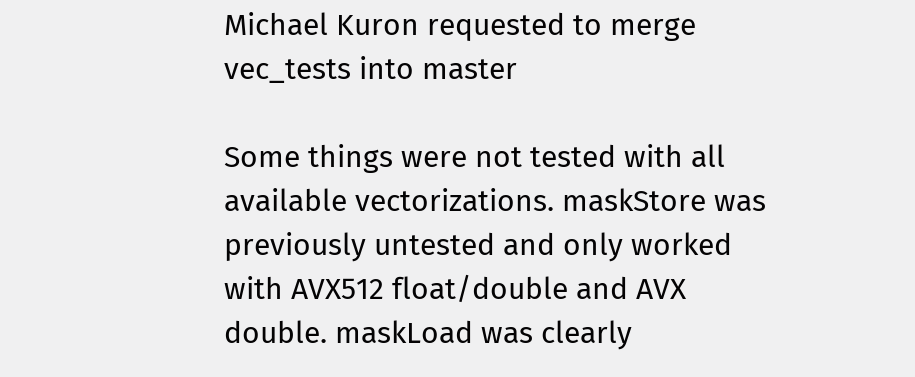Michael Kuron requested to merge vec_tests into master

Some things were not tested with all available vectorizations. maskStore was previously untested and only worked with AVX512 float/double and AVX double. maskLoad was clearly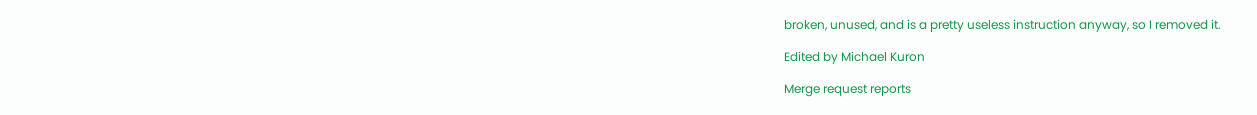broken, unused, and is a pretty useless instruction anyway, so I removed it.

Edited by Michael Kuron

Merge request reports